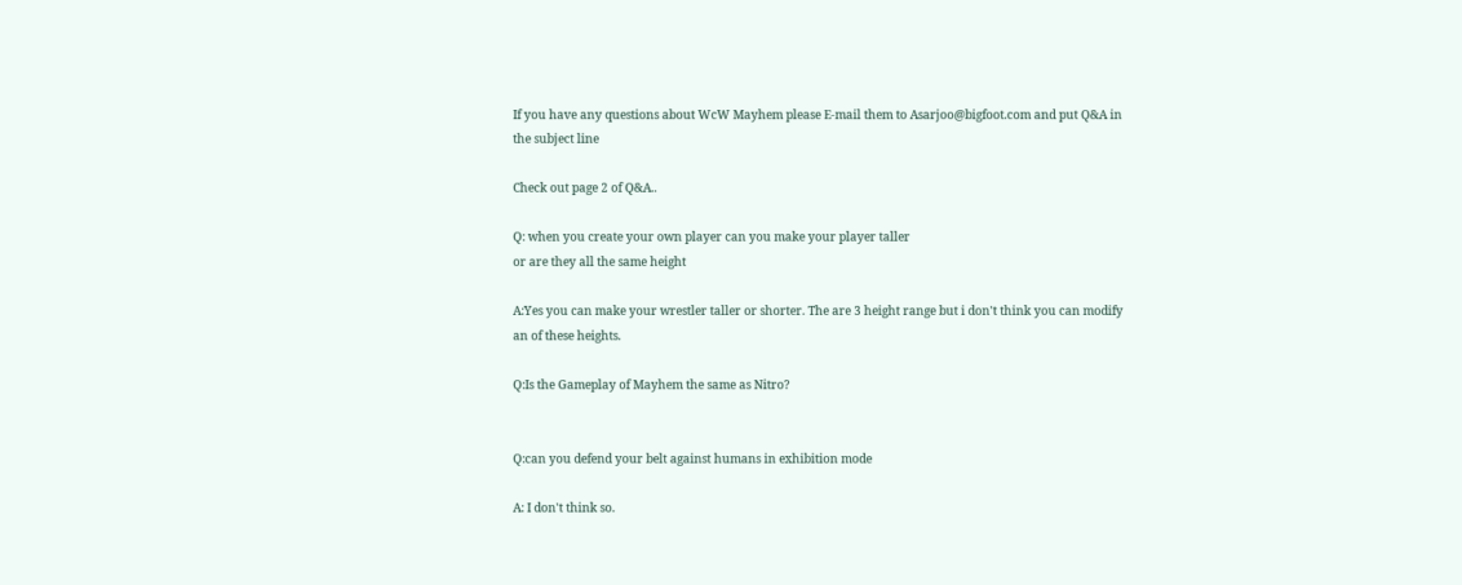If you have any questions about WcW Mayhem please E-mail them to Asarjoo@bigfoot.com and put Q&A in the subject line

Check out page 2 of Q&A..

Q: when you create your own player can you make your player taller
or are they all the same height

A:Yes you can make your wrestler taller or shorter. The are 3 height range but i don't think you can modify an of these heights.

Q:Is the Gameplay of Mayhem the same as Nitro?


Q:can you defend your belt against humans in exhibition mode

A: I don't think so.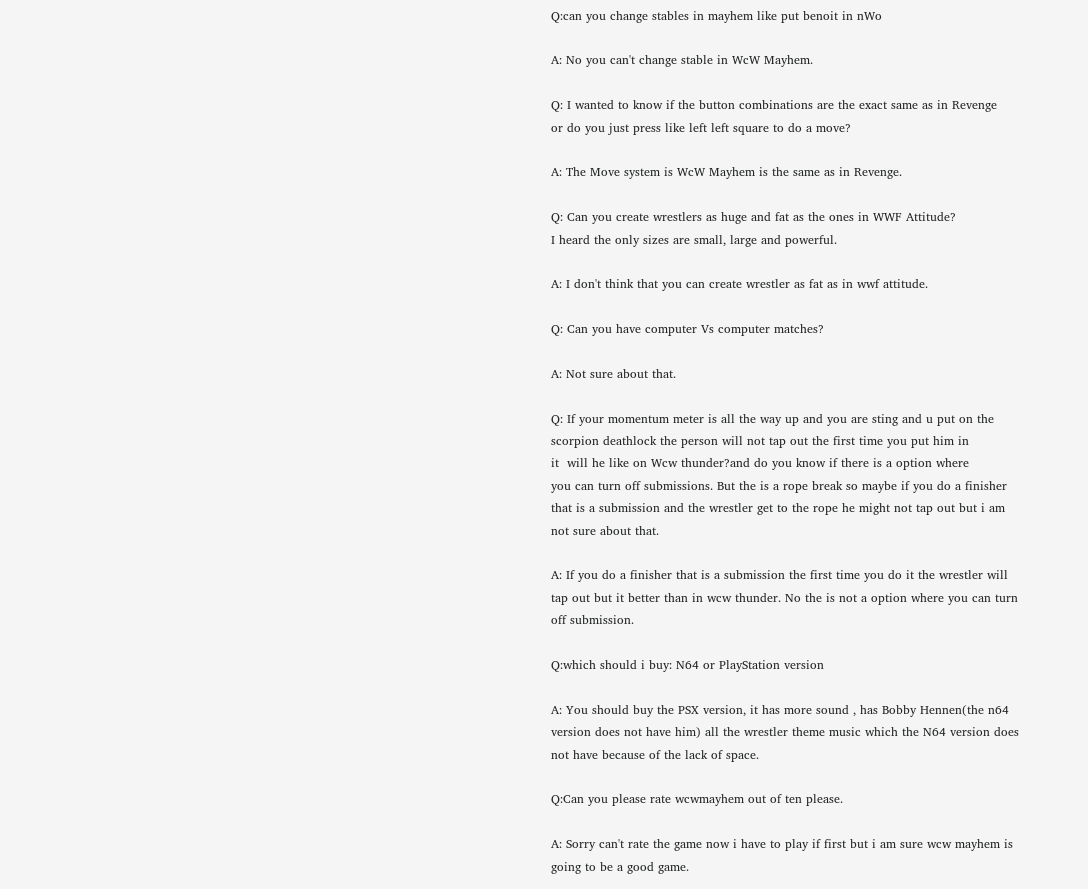Q:can you change stables in mayhem like put benoit in nWo

A: No you can't change stable in WcW Mayhem.

Q: I wanted to know if the button combinations are the exact same as in Revenge
or do you just press like left left square to do a move?

A: The Move system is WcW Mayhem is the same as in Revenge.

Q: Can you create wrestlers as huge and fat as the ones in WWF Attitude?
I heard the only sizes are small, large and powerful.

A: I don't think that you can create wrestler as fat as in wwf attitude.

Q: Can you have computer Vs computer matches?

A: Not sure about that.

Q: If your momentum meter is all the way up and you are sting and u put on the
scorpion deathlock the person will not tap out the first time you put him in
it  will he like on Wcw thunder?and do you know if there is a option where
you can turn off submissions. But the is a rope break so maybe if you do a finisher that is a submission and the wrestler get to the rope he might not tap out but i am not sure about that.

A: If you do a finisher that is a submission the first time you do it the wrestler will tap out but it better than in wcw thunder. No the is not a option where you can turn off submission.

Q:which should i buy: N64 or PlayStation version

A: You should buy the PSX version, it has more sound , has Bobby Hennen(the n64 version does not have him) all the wrestler theme music which the N64 version does not have because of the lack of space.

Q:Can you please rate wcwmayhem out of ten please.

A: Sorry can't rate the game now i have to play if first but i am sure wcw mayhem is going to be a good game.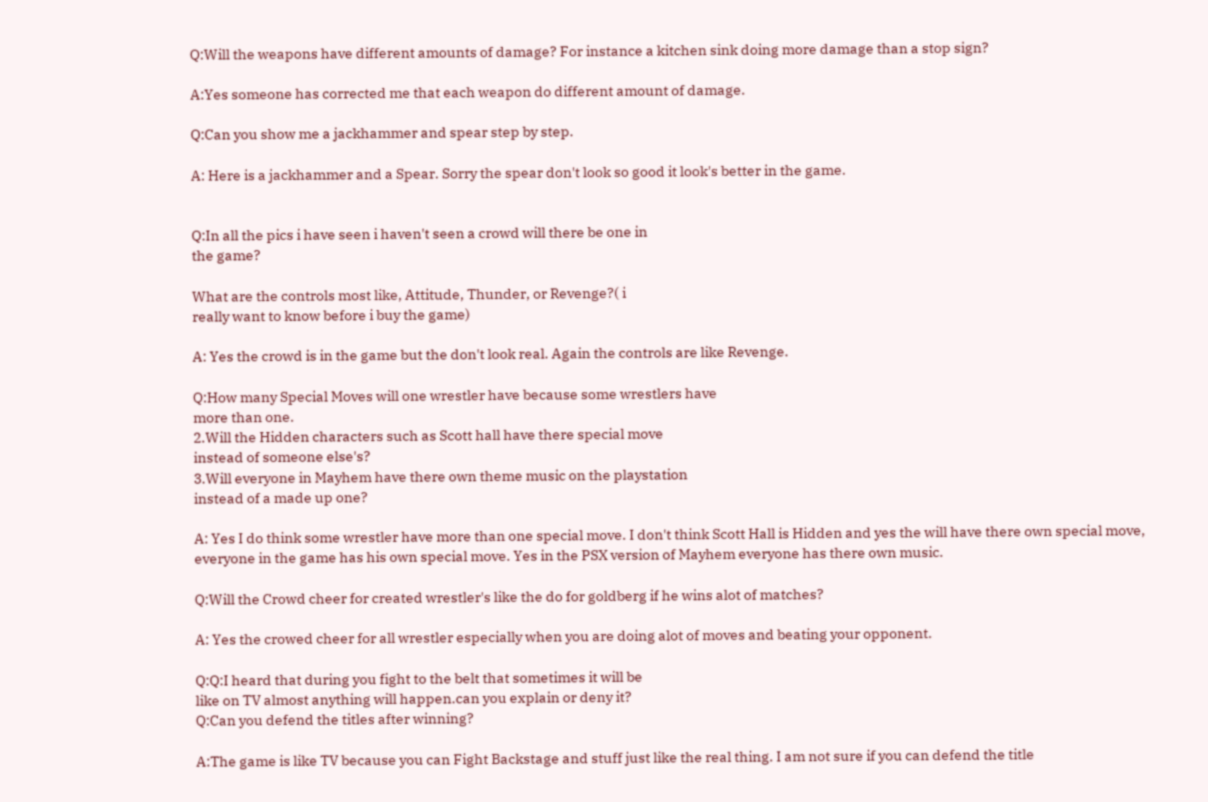Q:Will the weapons have different amounts of damage? For instance a kitchen sink doing more damage than a stop sign?

A:Yes someone has corrected me that each weapon do different amount of damage.

Q:Can you show me a jackhammer and spear step by step.

A: Here is a jackhammer and a Spear. Sorry the spear don't look so good it look's better in the game.


Q:In all the pics i have seen i haven't seen a crowd will there be one in
the game?

What are the controls most like, Attitude, Thunder, or Revenge?( i
really want to know before i buy the game)

A: Yes the crowd is in the game but the don't look real. Again the controls are like Revenge.

Q:How many Special Moves will one wrestler have because some wrestlers have
more than one.
2.Will the Hidden characters such as Scott hall have there special move
instead of someone else's?
3.Will everyone in Mayhem have there own theme music on the playstation
instead of a made up one?

A: Yes I do think some wrestler have more than one special move. I don't think Scott Hall is Hidden and yes the will have there own special move, everyone in the game has his own special move. Yes in the PSX version of Mayhem everyone has there own music.

Q:Will the Crowd cheer for created wrestler's like the do for goldberg if he wins alot of matches?

A: Yes the crowed cheer for all wrestler especially when you are doing alot of moves and beating your opponent.

Q:Q:I heard that during you fight to the belt that sometimes it will be
like on TV almost anything will happen.can you explain or deny it?
Q:Can you defend the titles after winning?

A:The game is like TV because you can Fight Backstage and stuff just like the real thing. I am not sure if you can defend the title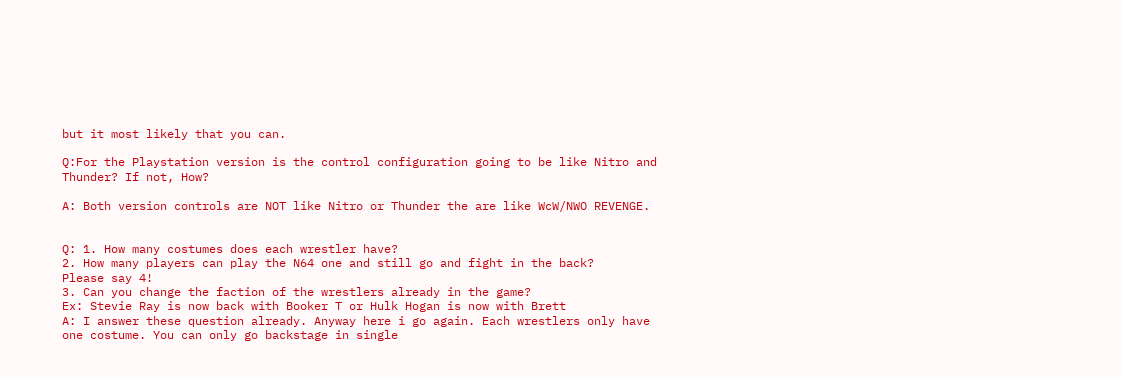but it most likely that you can.

Q:For the Playstation version is the control configuration going to be like Nitro and Thunder? If not, How?

A: Both version controls are NOT like Nitro or Thunder the are like WcW/NWO REVENGE.


Q: 1. How many costumes does each wrestler have?
2. How many players can play the N64 one and still go and fight in the back?
Please say 4!
3. Can you change the faction of the wrestlers already in the game?
Ex: Stevie Ray is now back with Booker T or Hulk Hogan is now with Brett
A: I answer these question already. Anyway here i go again. Each wrestlers only have one costume. You can only go backstage in single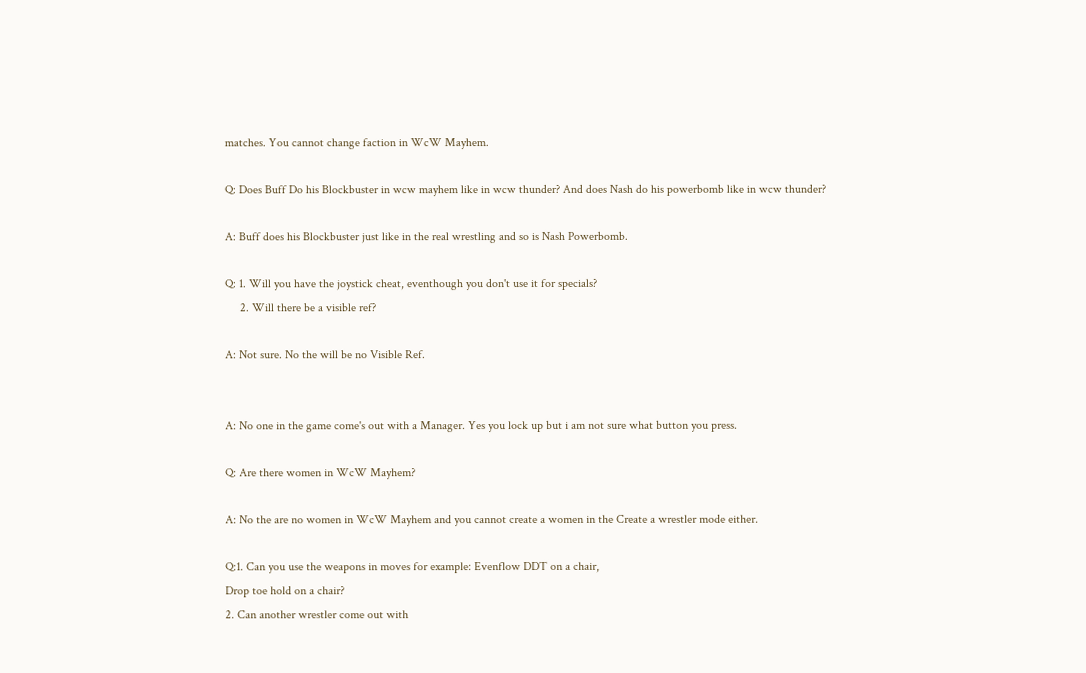matches. You cannot change faction in WcW Mayhem.

Q: Does Buff Do his Blockbuster in wcw mayhem like in wcw thunder? And does Nash do his powerbomb like in wcw thunder?

A: Buff does his Blockbuster just like in the real wrestling and so is Nash Powerbomb.

Q: 1. Will you have the joystick cheat, eventhough you don't use it for specials?
     2. Will there be a visible ref?

A: Not sure. No the will be no Visible Ref.


A: No one in the game come's out with a Manager. Yes you lock up but i am not sure what button you press.

Q: Are there women in WcW Mayhem?

A: No the are no women in WcW Mayhem and you cannot create a women in the Create a wrestler mode either.

Q:1. Can you use the weapons in moves for example: Evenflow DDT on a chair,
Drop toe hold on a chair?
2. Can another wrestler come out with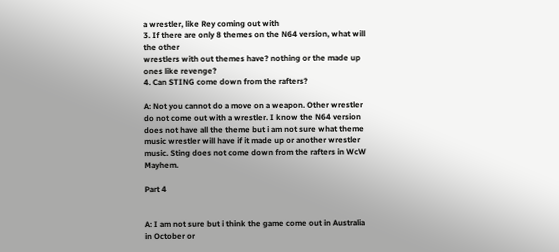a wrestler, like Rey coming out with
3. If there are only 8 themes on the N64 version, what will the other
wrestlers with out themes have? nothing or the made up ones like revenge?
4. Can STING come down from the rafters?

A: Not you cannot do a move on a weapon. Other wrestler do not come out with a wrestler. I know the N64 version does not have all the theme but i am not sure what theme music wrestler will have if it made up or another wrestler music. Sting does not come down from the rafters in WcW Mayhem.

Part 4


A: I am not sure but i think the game come out in Australia in October or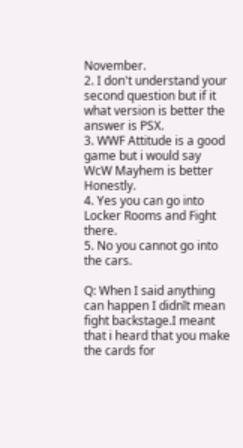November.                                          2. I don't understand your second question but if it what version is better the answer is PSX.                              3. WWF Attitude is a good game but i would say WcW Mayhem is better Honestly.                                            4. Yes you can go into Locker Rooms and Fight there.                                                                                            5. No you cannot go into the cars.

Q: When I said anything can happen I didnīt mean fight backstage.I meant
that i heard that you make the cards for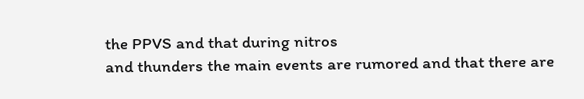the PPVS and that during nitros
and thunders the main events are rumored and that there are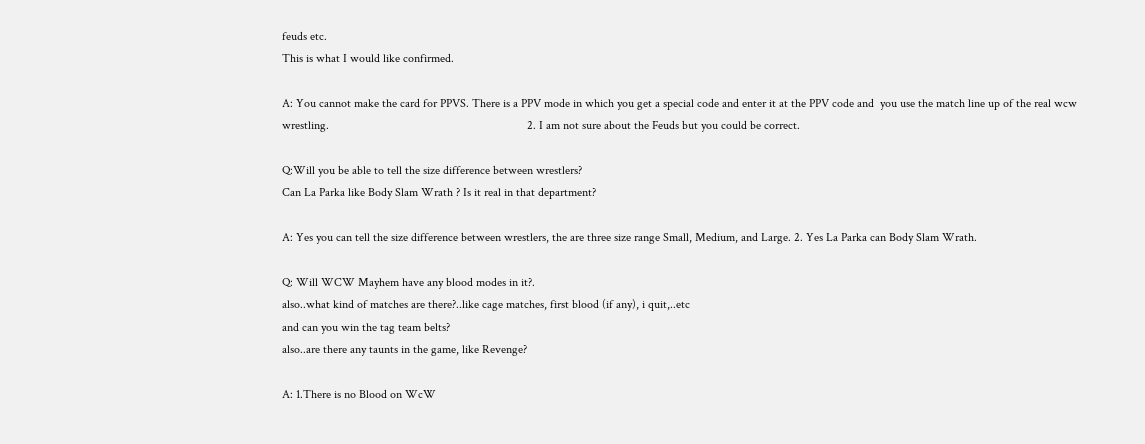feuds etc.
This is what I would like confirmed.

A: You cannot make the card for PPVS. There is a PPV mode in which you get a special code and enter it at the PPV code and  you use the match line up of the real wcw wrestling.                                                                  2. I am not sure about the Feuds but you could be correct.

Q:Will you be able to tell the size difference between wrestlers?
Can La Parka like Body Slam Wrath ? Is it real in that department?

A: Yes you can tell the size difference between wrestlers, the are three size range Small, Medium, and Large. 2. Yes La Parka can Body Slam Wrath.

Q: Will WCW Mayhem have any blood modes in it?.
also..what kind of matches are there?..like cage matches, first blood (if any), i quit,..etc
and can you win the tag team belts?
also..are there any taunts in the game, like Revenge?

A: 1.There is no Blood on WcW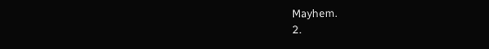Mayhem.                                                                                                                2.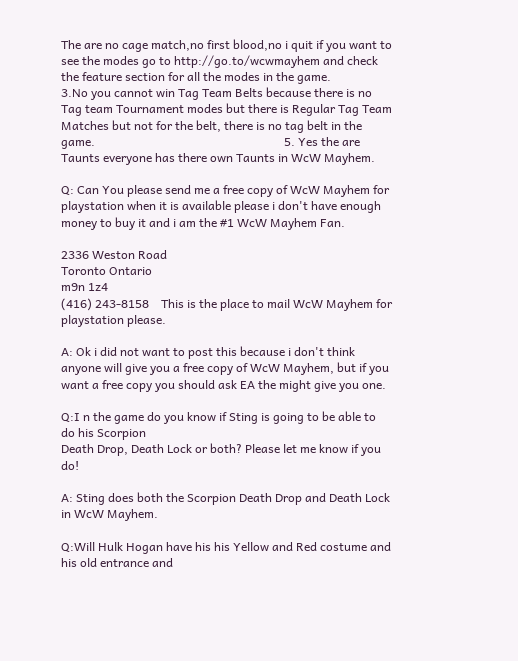The are no cage match,no first blood,no i quit if you want to see the modes go to http://go.to/wcwmayhem and check the feature section for all the modes in the game.                                                                               3.No you cannot win Tag Team Belts because there is no Tag team Tournament modes but there is Regular Tag Team Matches but not for the belt, there is no tag belt in the game.                                                               5. Yes the are Taunts everyone has there own Taunts in WcW Mayhem.

Q: Can You please send me a free copy of WcW Mayhem for playstation when it is available please i don't have enough money to buy it and i am the #1 WcW Mayhem Fan.

2336 Weston Road                                                                                                                                                  Toronto Ontario                                                                                                                                                             m9n 1z4                                                                                                                                                                   (416) 243-8158    This is the place to mail WcW Mayhem for playstation please.

A: Ok i did not want to post this because i don't think anyone will give you a free copy of WcW Mayhem, but if you want a free copy you should ask EA the might give you one.

Q:I n the game do you know if Sting is going to be able to do his Scorpion
Death Drop, Death Lock or both? Please let me know if you do!

A: Sting does both the Scorpion Death Drop and Death Lock in WcW Mayhem.

Q:Will Hulk Hogan have his his Yellow and Red costume and his old entrance and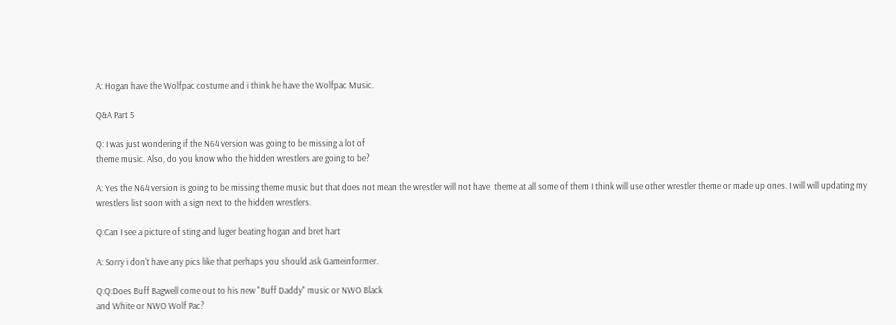A: Hogan have the Wolfpac costume and i think he have the Wolfpac Music.

Q&A Part 5

Q: I was just wondering if the N64 version was going to be missing a lot of
theme music. Also, do you know who the hidden wrestlers are going to be?

A: Yes the N64 version is going to be missing theme music but that does not mean the wrestler will not have  theme at all some of them I think will use other wrestler theme or made up ones. I will will updating my wrestlers list soon with a sign next to the hidden wrestlers.

Q:Can I see a picture of sting and luger beating hogan and bret hart

A: Sorry i don't have any pics like that perhaps you should ask Gameinformer.

Q:Q:Does Buff Bagwell come out to his new "Buff Daddy" music or NWO Black
and White or NWO Wolf Pac?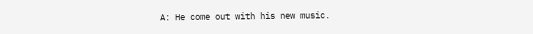A: He come out with his new music.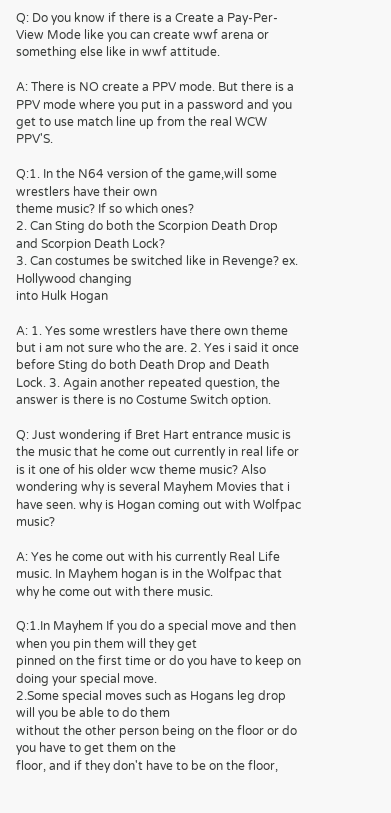Q: Do you know if there is a Create a Pay-Per-View Mode like you can create wwf arena or something else like in wwf attitude.

A: There is NO create a PPV mode. But there is a PPV mode where you put in a password and you get to use match line up from the real WCW PPV'S.

Q:1. In the N64 version of the game,will some wrestlers have their own
theme music? If so which ones?
2. Can Sting do both the Scorpion Death Drop and Scorpion Death Lock?
3. Can costumes be switched like in Revenge? ex. Hollywood changing
into Hulk Hogan

A: 1. Yes some wrestlers have there own theme but i am not sure who the are. 2. Yes i said it once before Sting do both Death Drop and Death Lock. 3. Again another repeated question, the answer is there is no Costume Switch option.

Q: Just wondering if Bret Hart entrance music is the music that he come out currently in real life or is it one of his older wcw theme music? Also wondering why is several Mayhem Movies that i have seen. why is Hogan coming out with Wolfpac music?

A: Yes he come out with his currently Real Life music. In Mayhem hogan is in the Wolfpac that why he come out with there music.

Q:1.In Mayhem If you do a special move and then when you pin them will they get
pinned on the first time or do you have to keep on doing your special move.
2.Some special moves such as Hogans leg drop will you be able to do them
without the other person being on the floor or do you have to get them on the
floor, and if they don't have to be on the floor,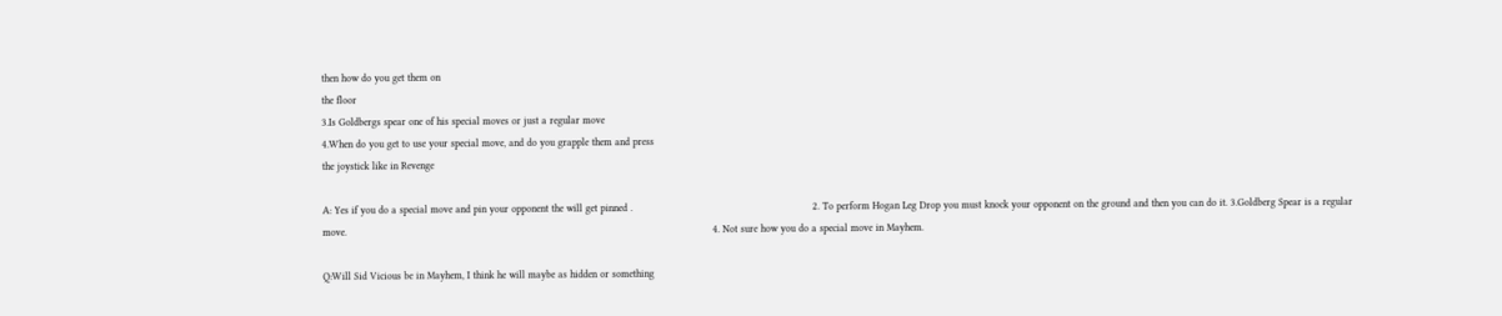then how do you get them on
the floor
3.Is Goldbergs spear one of his special moves or just a regular move
4.When do you get to use your special move, and do you grapple them and press
the joystick like in Revenge

A: Yes if you do a special move and pin your opponent the will get pinned .                                                            2. To perform Hogan Leg Drop you must knock your opponent on the ground and then you can do it. 3.Goldberg Spear is a regular move.                                                                                                                          4. Not sure how you do a special move in Mayhem.

Q:Will Sid Vicious be in Mayhem, I think he will maybe as hidden or something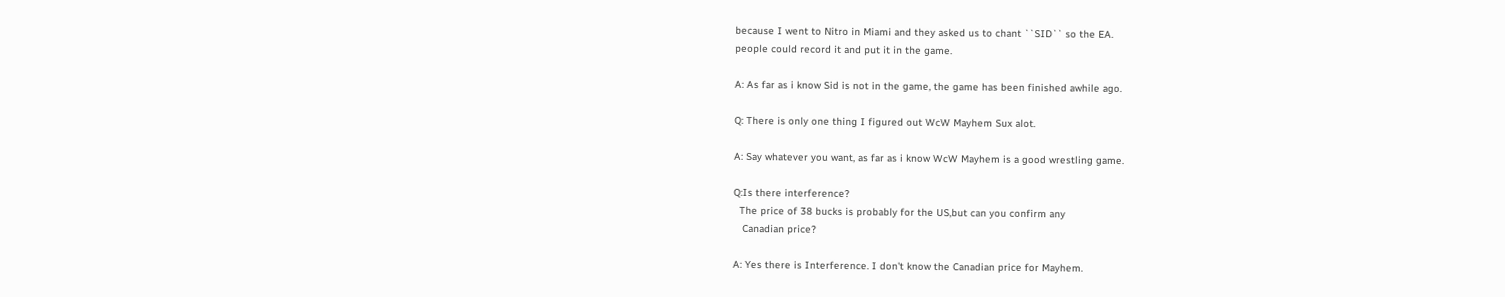because I went to Nitro in Miami and they asked us to chant ``SID`` so the EA.
people could record it and put it in the game.

A: As far as i know Sid is not in the game, the game has been finished awhile ago.

Q: There is only one thing I figured out WcW Mayhem Sux alot.

A: Say whatever you want, as far as i know WcW Mayhem is a good wrestling game.

Q:Is there interference?
  The price of 38 bucks is probably for the US,but can you confirm any
   Canadian price?

A: Yes there is Interference. I don't know the Canadian price for Mayhem.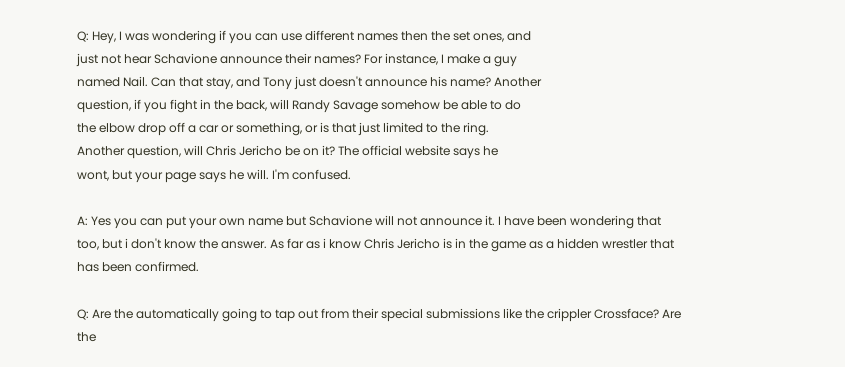Q: Hey, I was wondering if you can use different names then the set ones, and
just not hear Schavione announce their names? For instance, I make a guy
named Nail. Can that stay, and Tony just doesn't announce his name? Another
question, if you fight in the back, will Randy Savage somehow be able to do
the elbow drop off a car or something, or is that just limited to the ring.
Another question, will Chris Jericho be on it? The official website says he
wont, but your page says he will. I'm confused.

A: Yes you can put your own name but Schavione will not announce it. I have been wondering that too, but i don't know the answer. As far as i know Chris Jericho is in the game as a hidden wrestler that has been confirmed.

Q: Are the automatically going to tap out from their special submissions like the crippler Crossface? Are the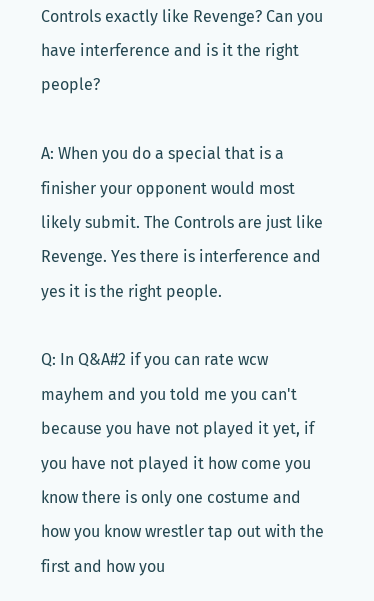Controls exactly like Revenge? Can you have interference and is it the right people?

A: When you do a special that is a finisher your opponent would most likely submit. The Controls are just like Revenge. Yes there is interference and yes it is the right people.

Q: In Q&A#2 if you can rate wcw mayhem and you told me you can't because you have not played it yet, if you have not played it how come you know there is only one costume and how you know wrestler tap out with the first and how you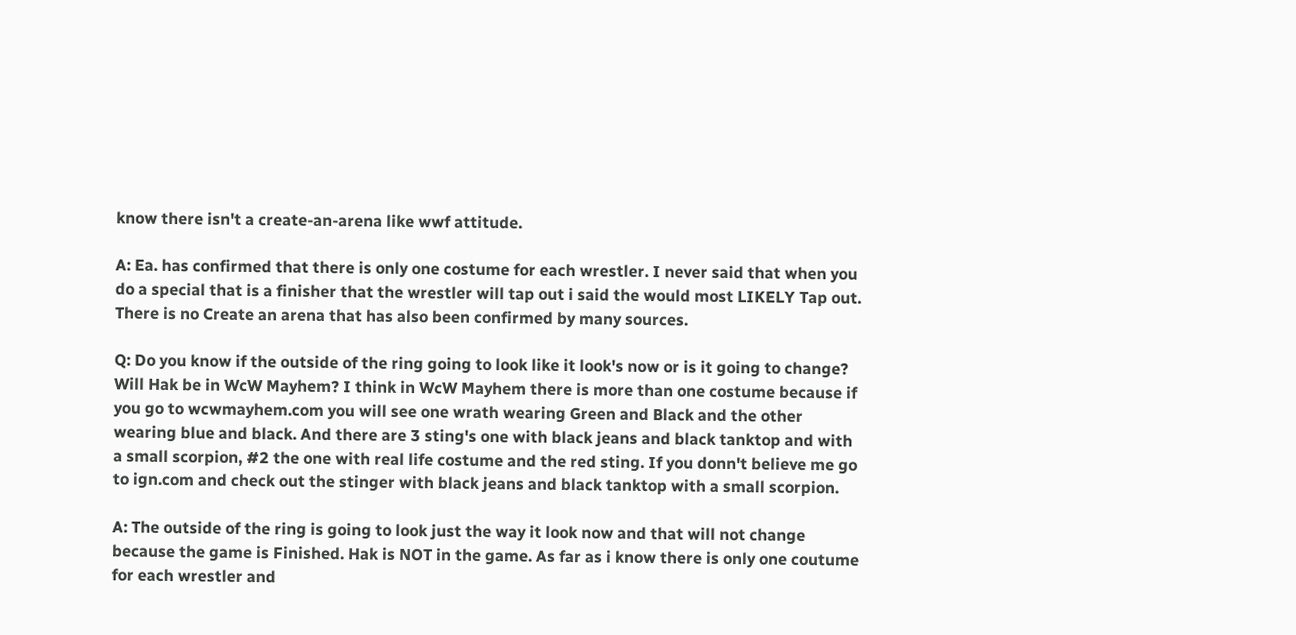know there isn't a create-an-arena like wwf attitude.

A: Ea. has confirmed that there is only one costume for each wrestler. I never said that when you do a special that is a finisher that the wrestler will tap out i said the would most LIKELY Tap out. There is no Create an arena that has also been confirmed by many sources.

Q: Do you know if the outside of the ring going to look like it look's now or is it going to change? Will Hak be in WcW Mayhem? I think in WcW Mayhem there is more than one costume because if you go to wcwmayhem.com you will see one wrath wearing Green and Black and the other wearing blue and black. And there are 3 sting's one with black jeans and black tanktop and with a small scorpion, #2 the one with real life costume and the red sting. If you donn't believe me go to ign.com and check out the stinger with black jeans and black tanktop with a small scorpion.

A: The outside of the ring is going to look just the way it look now and that will not change because the game is Finished. Hak is NOT in the game. As far as i know there is only one coutume for each wrestler and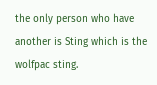the only person who have another is Sting which is the wolfpac sting.